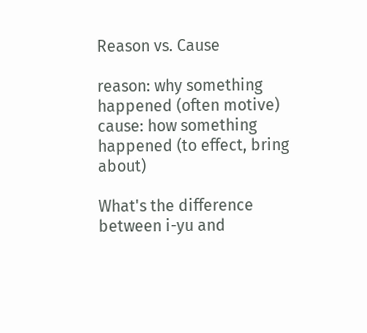Reason vs. Cause

reason: why something happened (often motive)
cause: how something happened (to effect, bring about)

What's the difference between i-yu and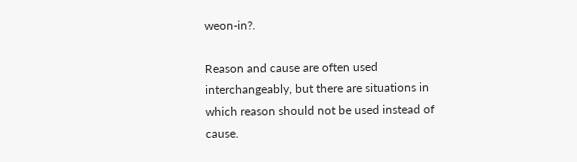weon-in?.

Reason and cause are often used interchangeably, but there are situations in which reason should not be used instead of cause.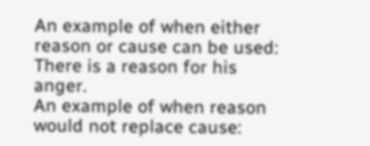An example of when either reason or cause can be used: There is a reason for his anger.
An example of when reason would not replace cause: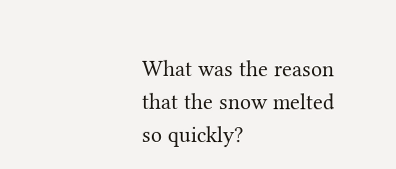What was the reason that the snow melted so quickly?